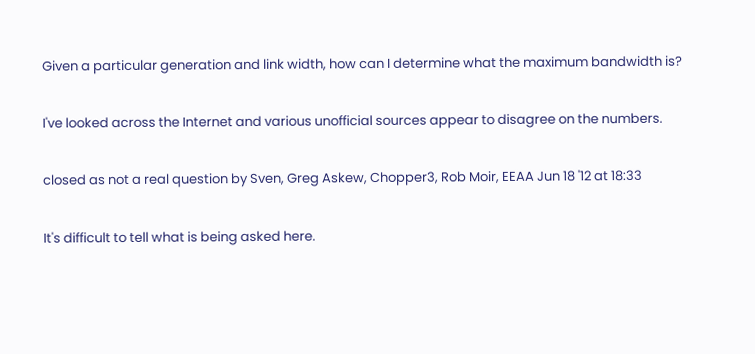Given a particular generation and link width, how can I determine what the maximum bandwidth is?

I've looked across the Internet and various unofficial sources appear to disagree on the numbers.

closed as not a real question by Sven, Greg Askew, Chopper3, Rob Moir, EEAA Jun 18 '12 at 18:33

It's difficult to tell what is being asked here.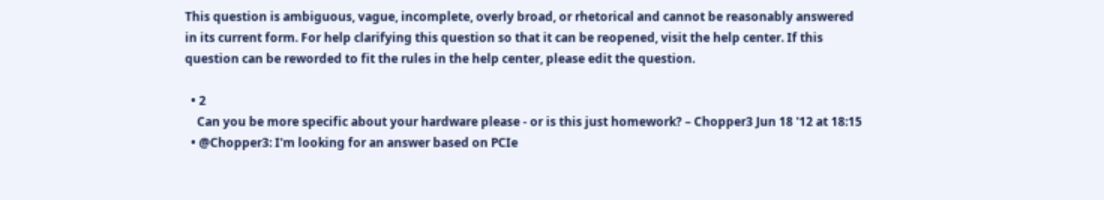This question is ambiguous, vague, incomplete, overly broad, or rhetorical and cannot be reasonably answered in its current form. For help clarifying this question so that it can be reopened, visit the help center. If this question can be reworded to fit the rules in the help center, please edit the question.

  • 2
    Can you be more specific about your hardware please - or is this just homework? – Chopper3 Jun 18 '12 at 18:15
  • @Chopper3: I'm looking for an answer based on PCIe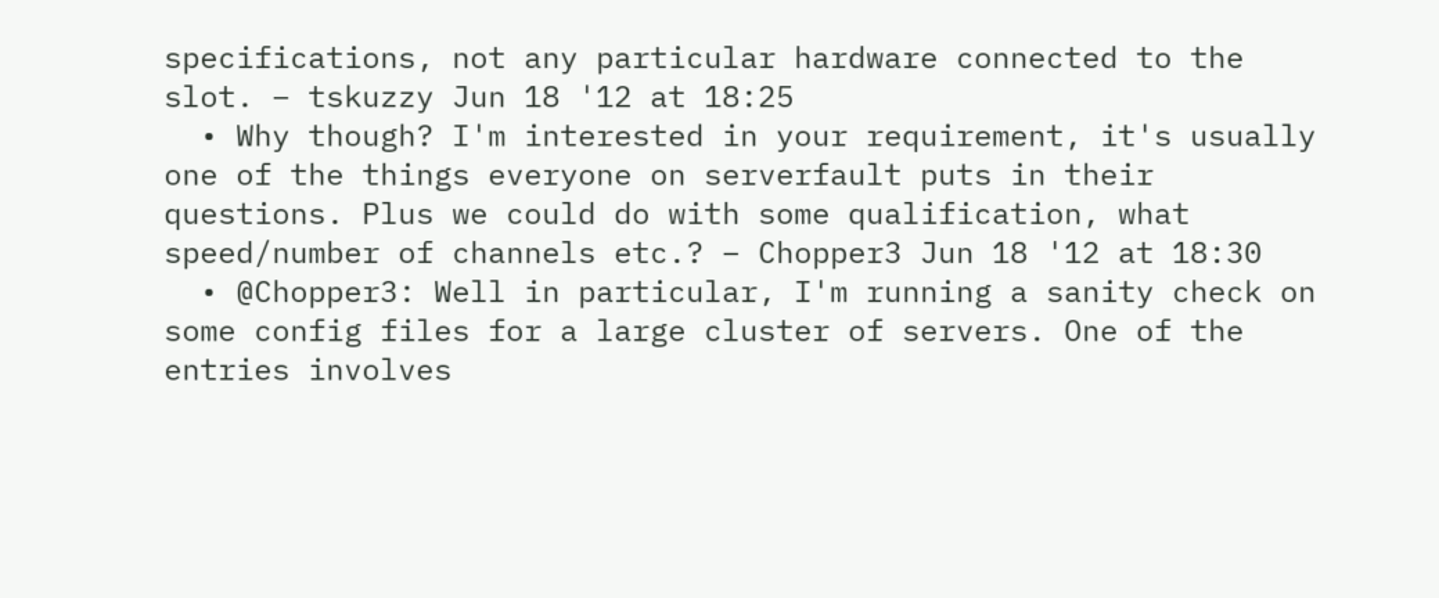specifications, not any particular hardware connected to the slot. – tskuzzy Jun 18 '12 at 18:25
  • Why though? I'm interested in your requirement, it's usually one of the things everyone on serverfault puts in their questions. Plus we could do with some qualification, what speed/number of channels etc.? – Chopper3 Jun 18 '12 at 18:30
  • @Chopper3: Well in particular, I'm running a sanity check on some config files for a large cluster of servers. One of the entries involves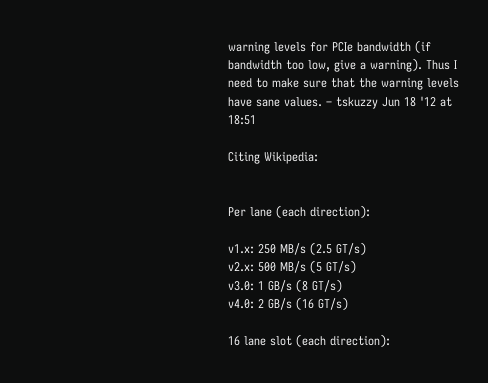warning levels for PCIe bandwidth (if bandwidth too low, give a warning). Thus I need to make sure that the warning levels have sane values. – tskuzzy Jun 18 '12 at 18:51

Citing Wikipedia:


Per lane (each direction):

v1.x: 250 MB/s (2.5 GT/s)
v2.x: 500 MB/s (5 GT/s)
v3.0: 1 GB/s (8 GT/s)
v4.0: 2 GB/s (16 GT/s)

16 lane slot (each direction):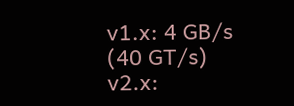v1.x: 4 GB/s (40 GT/s)
v2.x: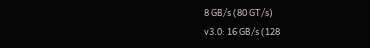8 GB/s (80 GT/s)
v3.0: 16 GB/s (128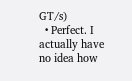GT/s)
  • Perfect. I actually have no idea how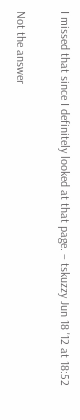I missed that since I definitely looked at that page. – tskuzzy Jun 18 '12 at 18:52

Not the answer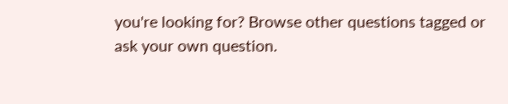you're looking for? Browse other questions tagged or ask your own question.